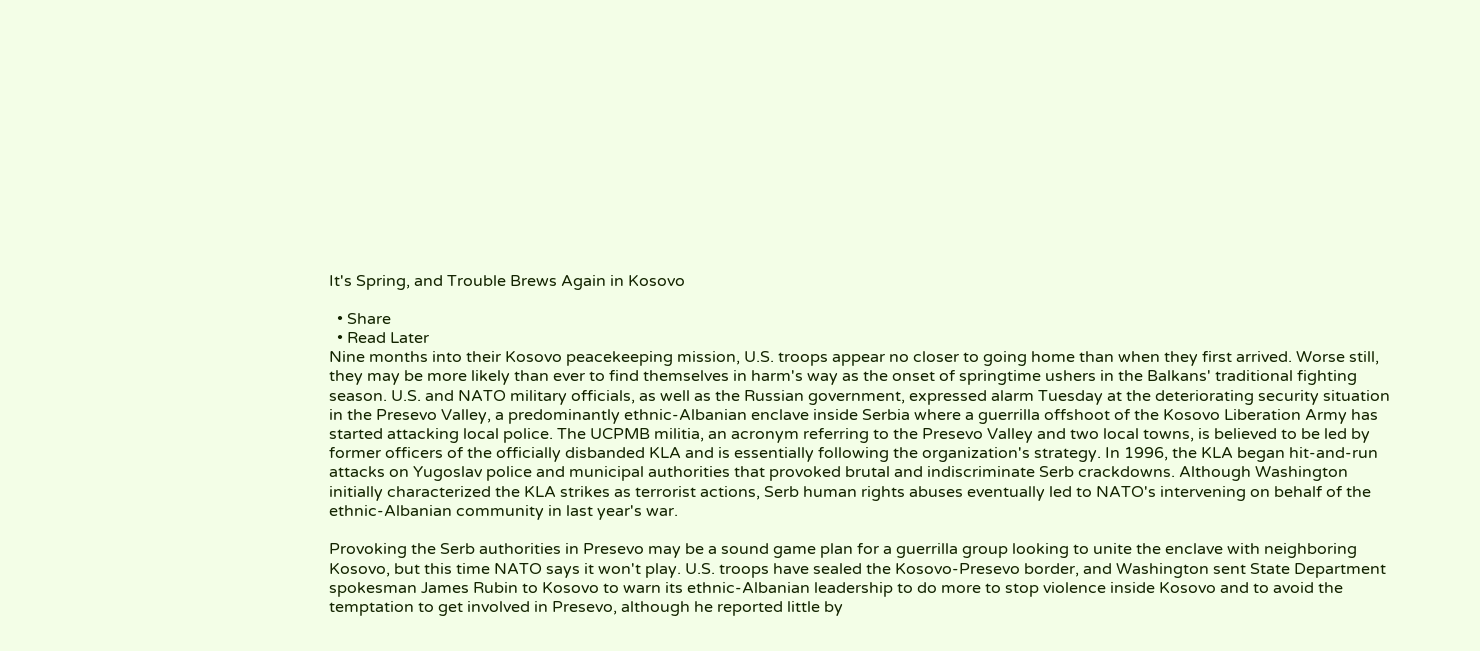It's Spring, and Trouble Brews Again in Kosovo

  • Share
  • Read Later
Nine months into their Kosovo peacekeeping mission, U.S. troops appear no closer to going home than when they first arrived. Worse still, they may be more likely than ever to find themselves in harm's way as the onset of springtime ushers in the Balkans' traditional fighting season. U.S. and NATO military officials, as well as the Russian government, expressed alarm Tuesday at the deteriorating security situation in the Presevo Valley, a predominantly ethnic-Albanian enclave inside Serbia where a guerrilla offshoot of the Kosovo Liberation Army has started attacking local police. The UCPMB militia, an acronym referring to the Presevo Valley and two local towns, is believed to be led by former officers of the officially disbanded KLA and is essentially following the organization's strategy. In 1996, the KLA began hit-and-run attacks on Yugoslav police and municipal authorities that provoked brutal and indiscriminate Serb crackdowns. Although Washington initially characterized the KLA strikes as terrorist actions, Serb human rights abuses eventually led to NATO's intervening on behalf of the ethnic-Albanian community in last year's war.

Provoking the Serb authorities in Presevo may be a sound game plan for a guerrilla group looking to unite the enclave with neighboring Kosovo, but this time NATO says it won't play. U.S. troops have sealed the Kosovo-Presevo border, and Washington sent State Department spokesman James Rubin to Kosovo to warn its ethnic-Albanian leadership to do more to stop violence inside Kosovo and to avoid the temptation to get involved in Presevo, although he reported little by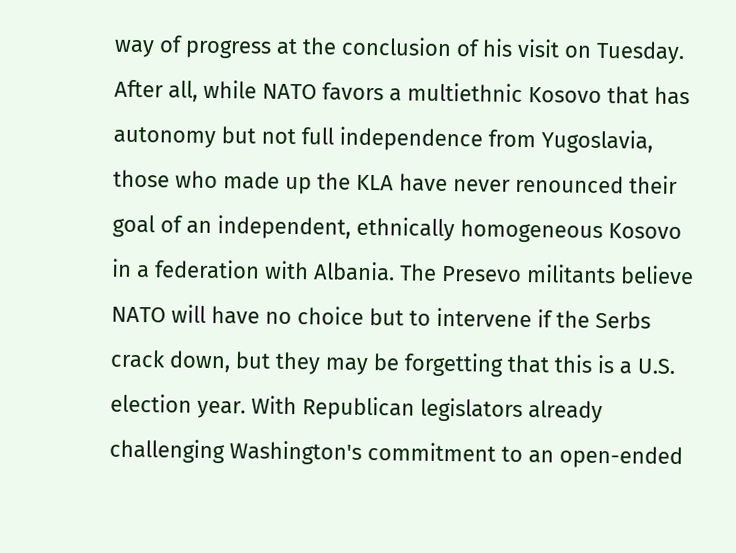way of progress at the conclusion of his visit on Tuesday. After all, while NATO favors a multiethnic Kosovo that has autonomy but not full independence from Yugoslavia, those who made up the KLA have never renounced their goal of an independent, ethnically homogeneous Kosovo in a federation with Albania. The Presevo militants believe NATO will have no choice but to intervene if the Serbs crack down, but they may be forgetting that this is a U.S. election year. With Republican legislators already challenging Washington's commitment to an open-ended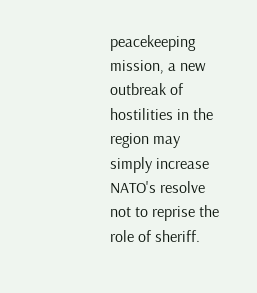peacekeeping mission, a new outbreak of hostilities in the region may simply increase NATO's resolve not to reprise the role of sheriff.